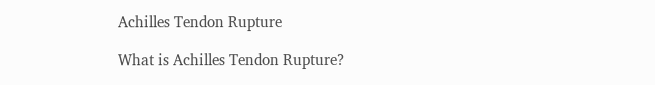Achilles Tendon Rupture

What is Achilles Tendon Rupture?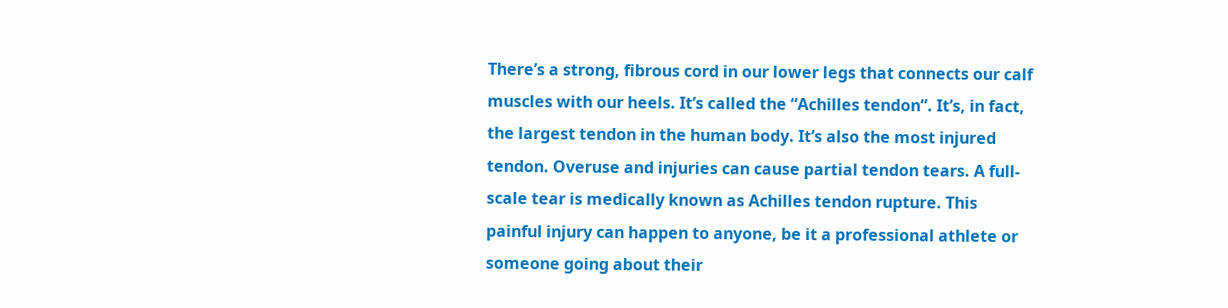There’s a strong, fibrous cord in our lower legs that connects our calf muscles with our heels. It’s called the “Achilles tendon”. It’s, in fact, the largest tendon in the human body. It’s also the most injured tendon. Overuse and injuries can cause partial tendon tears. A full-scale tear is medically known as Achilles tendon rupture. This painful injury can happen to anyone, be it a professional athlete or someone going about their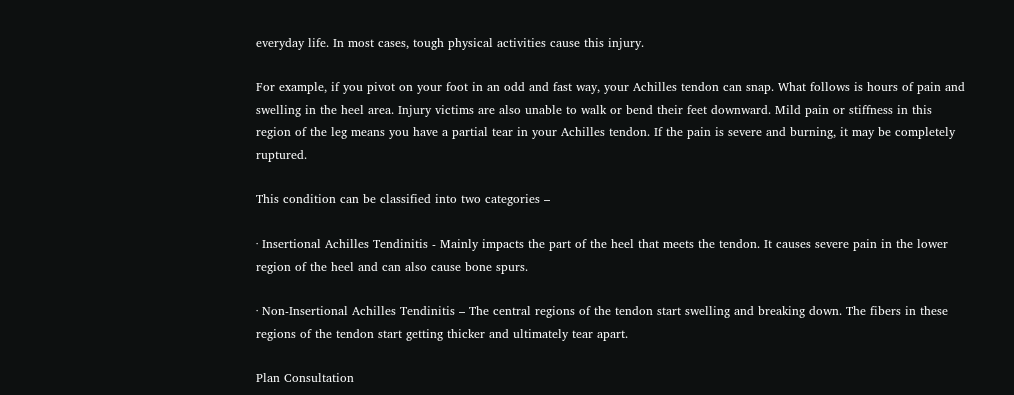everyday life. In most cases, tough physical activities cause this injury.

For example, if you pivot on your foot in an odd and fast way, your Achilles tendon can snap. What follows is hours of pain and swelling in the heel area. Injury victims are also unable to walk or bend their feet downward. Mild pain or stiffness in this region of the leg means you have a partial tear in your Achilles tendon. If the pain is severe and burning, it may be completely ruptured.

This condition can be classified into two categories –

· Insertional Achilles Tendinitis - Mainly impacts the part of the heel that meets the tendon. It causes severe pain in the lower region of the heel and can also cause bone spurs.

· Non-Insertional Achilles Tendinitis – The central regions of the tendon start swelling and breaking down. The fibers in these regions of the tendon start getting thicker and ultimately tear apart.

Plan Consultation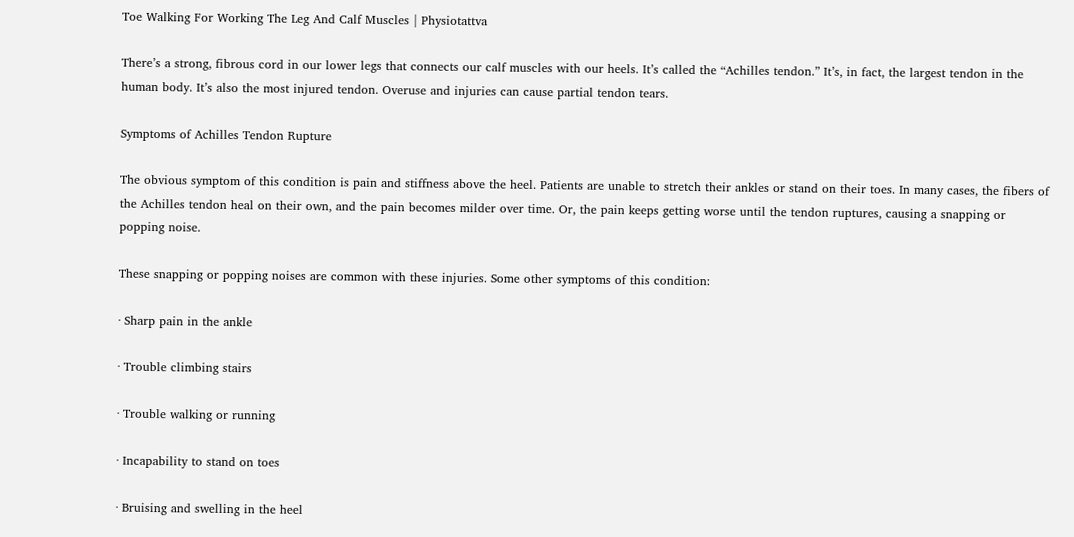Toe Walking For Working The Leg And Calf Muscles | Physiotattva

There’s a strong, fibrous cord in our lower legs that connects our calf muscles with our heels. It’s called the “Achilles tendon.” It’s, in fact, the largest tendon in the human body. It’s also the most injured tendon. Overuse and injuries can cause partial tendon tears.

Symptoms of Achilles Tendon Rupture

The obvious symptom of this condition is pain and stiffness above the heel. Patients are unable to stretch their ankles or stand on their toes. In many cases, the fibers of the Achilles tendon heal on their own, and the pain becomes milder over time. Or, the pain keeps getting worse until the tendon ruptures, causing a snapping or popping noise.

These snapping or popping noises are common with these injuries. Some other symptoms of this condition:

· Sharp pain in the ankle

· Trouble climbing stairs

· Trouble walking or running

· Incapability to stand on toes

· Bruising and swelling in the heel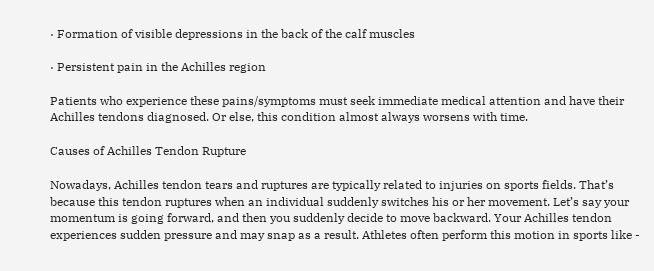· Formation of visible depressions in the back of the calf muscles

· Persistent pain in the Achilles region

Patients who experience these pains/symptoms must seek immediate medical attention and have their Achilles tendons diagnosed. Or else, this condition almost always worsens with time.

Causes of Achilles Tendon Rupture

Nowadays, Achilles tendon tears and ruptures are typically related to injuries on sports fields. That’s because this tendon ruptures when an individual suddenly switches his or her movement. Let’s say your momentum is going forward, and then you suddenly decide to move backward. Your Achilles tendon experiences sudden pressure and may snap as a result. Athletes often perform this motion in sports like -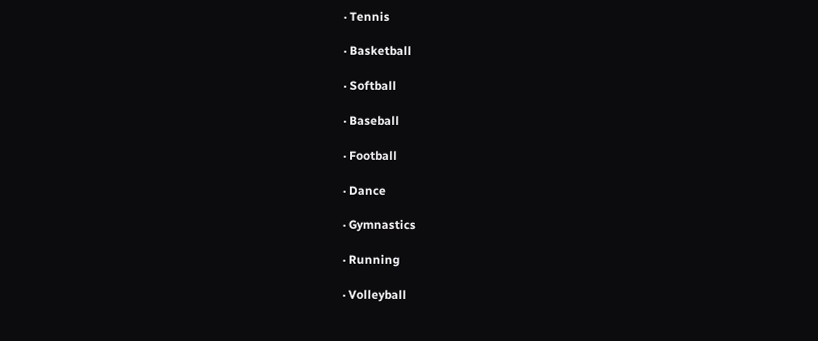· Tennis

· Basketball

· Softball

· Baseball

· Football

· Dance

· Gymnastics

· Running

· Volleyball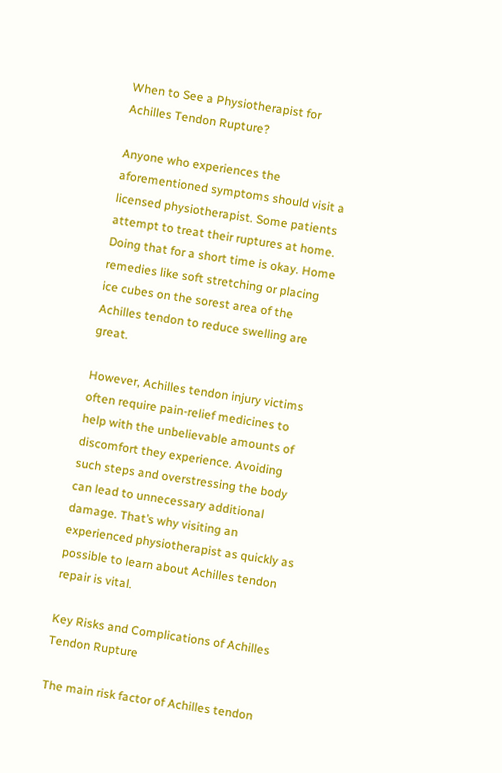When to See a Physiotherapist for Achilles Tendon Rupture?

Anyone who experiences the aforementioned symptoms should visit a licensed physiotherapist. Some patients attempt to treat their ruptures at home. Doing that for a short time is okay. Home remedies like soft stretching or placing ice cubes on the sorest area of the Achilles tendon to reduce swelling are great.

However, Achilles tendon injury victims often require pain-relief medicines to help with the unbelievable amounts of discomfort they experience. Avoiding such steps and overstressing the body can lead to unnecessary additional damage. That’s why visiting an experienced physiotherapist as quickly as possible to learn about Achilles tendon repair is vital.

Key Risks and Complications of Achilles Tendon Rupture

The main risk factor of Achilles tendon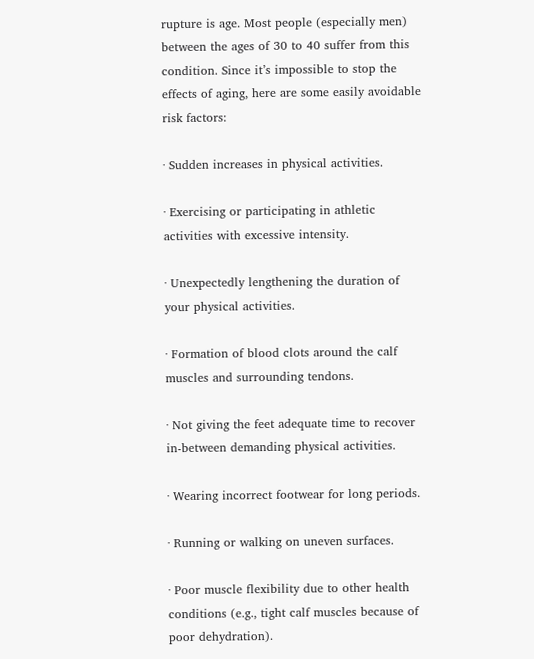rupture is age. Most people (especially men) between the ages of 30 to 40 suffer from this condition. Since it’s impossible to stop the effects of aging, here are some easily avoidable risk factors:

· Sudden increases in physical activities.

· Exercising or participating in athletic activities with excessive intensity.

· Unexpectedly lengthening the duration of your physical activities.

· Formation of blood clots around the calf muscles and surrounding tendons.

· Not giving the feet adequate time to recover in-between demanding physical activities.

· Wearing incorrect footwear for long periods.

· Running or walking on uneven surfaces.

· Poor muscle flexibility due to other health conditions (e.g., tight calf muscles because of poor dehydration).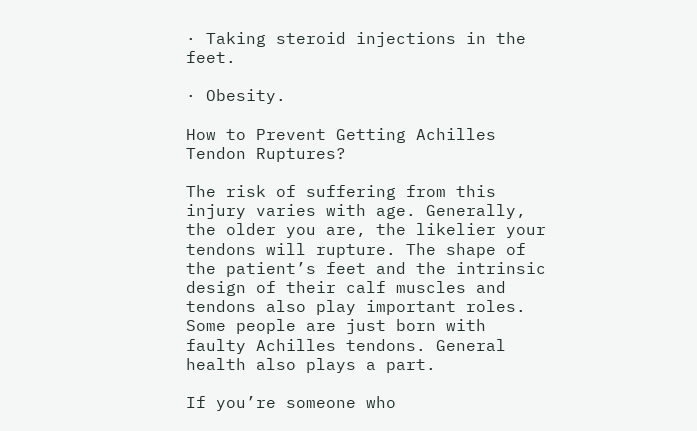· Taking steroid injections in the feet.

· Obesity.

How to Prevent Getting Achilles Tendon Ruptures?

The risk of suffering from this injury varies with age. Generally, the older you are, the likelier your tendons will rupture. The shape of the patient’s feet and the intrinsic design of their calf muscles and tendons also play important roles. Some people are just born with faulty Achilles tendons. General health also plays a part.

If you’re someone who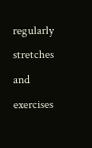regularly stretches and exercises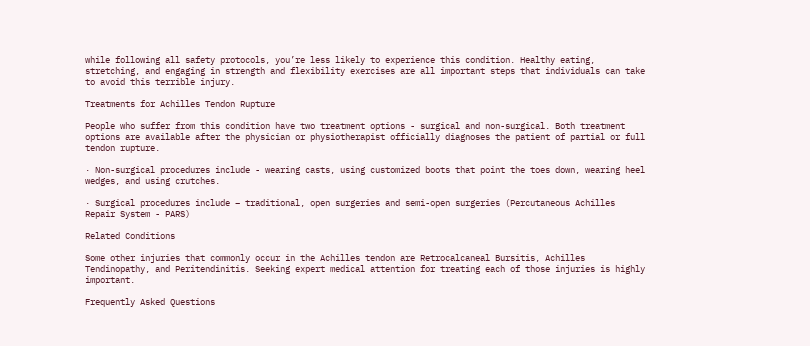while following all safety protocols, you’re less likely to experience this condition. Healthy eating, stretching, and engaging in strength and flexibility exercises are all important steps that individuals can take to avoid this terrible injury.

Treatments for Achilles Tendon Rupture

People who suffer from this condition have two treatment options - surgical and non-surgical. Both treatment options are available after the physician or physiotherapist officially diagnoses the patient of partial or full tendon rupture.

· Non-surgical procedures include - wearing casts, using customized boots that point the toes down, wearing heel wedges, and using crutches.

· Surgical procedures include – traditional, open surgeries and semi-open surgeries (Percutaneous Achilles Repair System - PARS)

Related Conditions

Some other injuries that commonly occur in the Achilles tendon are Retrocalcaneal Bursitis, Achilles Tendinopathy, and Peritendinitis. Seeking expert medical attention for treating each of those injuries is highly important.

Frequently Asked Questions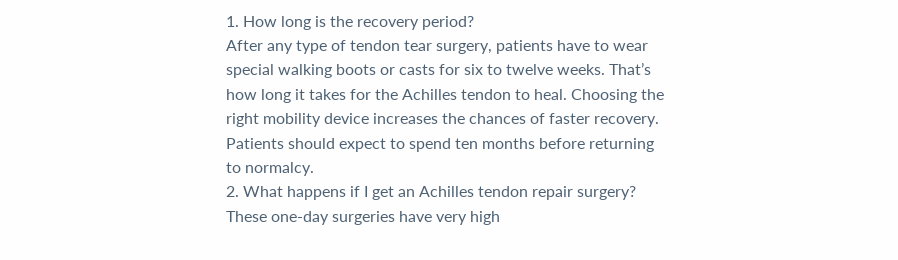1. How long is the recovery period?
After any type of tendon tear surgery, patients have to wear special walking boots or casts for six to twelve weeks. That’s how long it takes for the Achilles tendon to heal. Choosing the right mobility device increases the chances of faster recovery. Patients should expect to spend ten months before returning to normalcy.
2. What happens if I get an Achilles tendon repair surgery?
These one-day surgeries have very high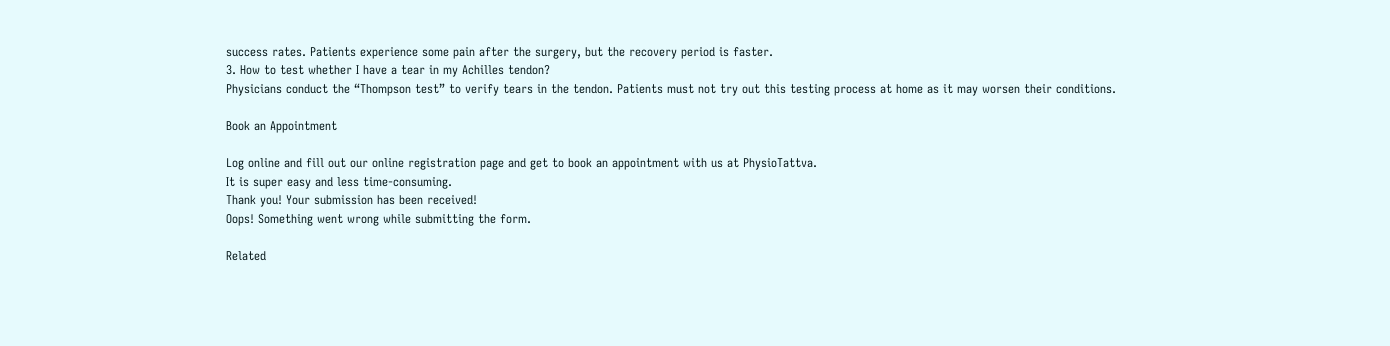success rates. Patients experience some pain after the surgery, but the recovery period is faster.
3. How to test whether I have a tear in my Achilles tendon?
Physicians conduct the “Thompson test” to verify tears in the tendon. Patients must not try out this testing process at home as it may worsen their conditions.

Book an Appointment

Log online and fill out our online registration page and get to book an appointment with us at PhysioTattva.
It is super easy and less time-consuming.
Thank you! Your submission has been received!
Oops! Something went wrong while submitting the form.

Related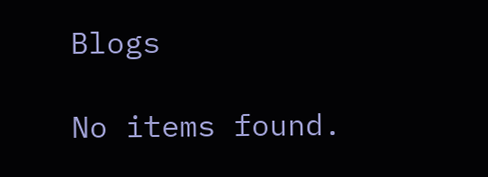Blogs

No items found.